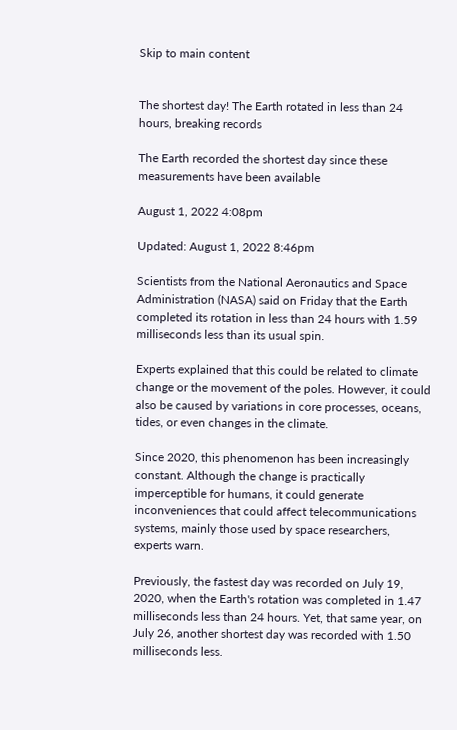Skip to main content


The shortest day! The Earth rotated in less than 24 hours, breaking records

The Earth recorded the shortest day since these measurements have been available

August 1, 2022 4:08pm

Updated: August 1, 2022 8:46pm

Scientists from the National Aeronautics and Space Administration (NASA) said on Friday that the Earth completed its rotation in less than 24 hours with 1.59 milliseconds less than its usual spin.

Experts explained that this could be related to climate change or the movement of the poles. However, it could also be caused by variations in core processes, oceans, tides, or even changes in the climate.

Since 2020, this phenomenon has been increasingly constant. Although the change is practically imperceptible for humans, it could generate inconveniences that could affect telecommunications systems, mainly those used by space researchers, experts warn.

Previously, the fastest day was recorded on July 19, 2020, when the Earth's rotation was completed in 1.47 milliseconds less than 24 hours. Yet, that same year, on July 26, another shortest day was recorded with 1.50 milliseconds less.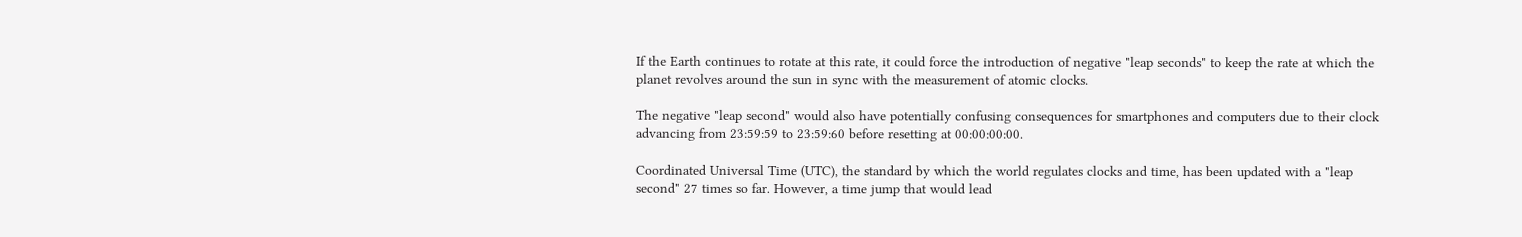If the Earth continues to rotate at this rate, it could force the introduction of negative "leap seconds" to keep the rate at which the planet revolves around the sun in sync with the measurement of atomic clocks.

The negative "leap second" would also have potentially confusing consequences for smartphones and computers due to their clock advancing from 23:59:59 to 23:59:60 before resetting at 00:00:00:00.

Coordinated Universal Time (UTC), the standard by which the world regulates clocks and time, has been updated with a "leap second" 27 times so far. However, a time jump that would lead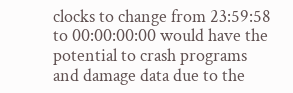clocks to change from 23:59:58 to 00:00:00:00 would have the potential to crash programs and damage data due to the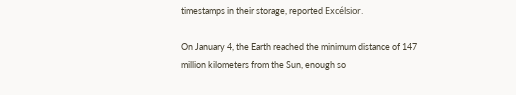timestamps in their storage, reported Excélsior.

On January 4, the Earth reached the minimum distance of 147 million kilometers from the Sun, enough so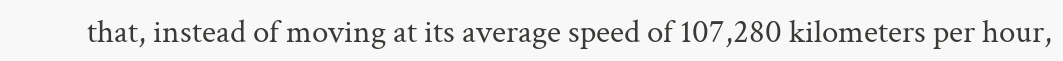that, instead of moving at its average speed of 107,280 kilometers per hour,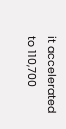it accelerated to 110,700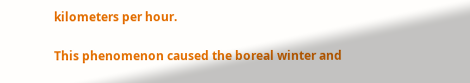kilometers per hour.

This phenomenon caused the boreal winter and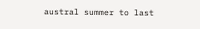austral summer to last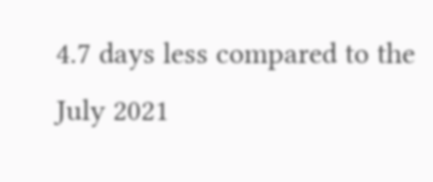4.7 days less compared to the July 2021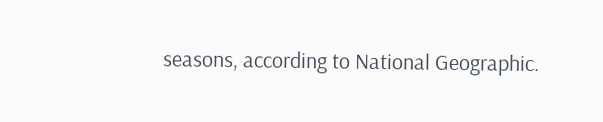seasons, according to National Geographic.